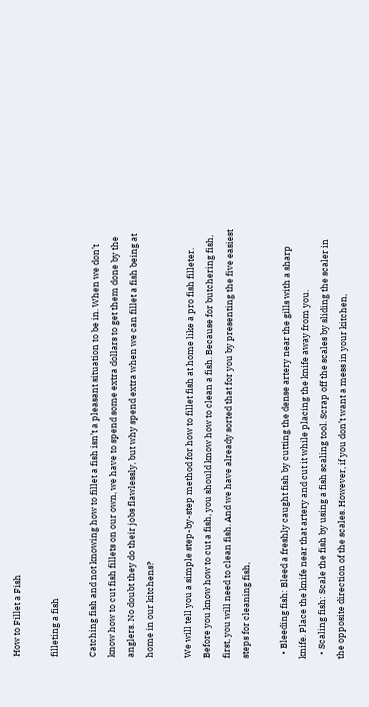How to Fillet a Fish

filleting a fish

Catching fish and not knowing how to fillet a fish isn’t a pleasant situation to be in. When we don’t know how to cut fish fillets on our own, we have to spend some extra dollars to get them done by the anglers. No doubt they do their jobs flawlessly, but why spend extra when we can fillet a fish being at home in our kitchens?

We will tell you a simple step-by-step method for how to fillet fish at home like a pro fish filleter. Before you know how to cut a fish, you should know how to clean a fish. Because for butchering fish, first, you will need to clean fish. And we have already sorted that for you by presenting the five easiest steps for cleaning fish,

  • Bleeding fish: Bleed a freshly caught fish by cutting the dense artery near the gills with a sharp knife. Place the knife near that artery and cut it while placing the knife away from you.
  • Scaling fish: Scale the fish by using a fish scaling tool. Scrap off the scales by sliding the scaler in the opposite direction of the scales. However, if you don’t want a mess in your kitchen,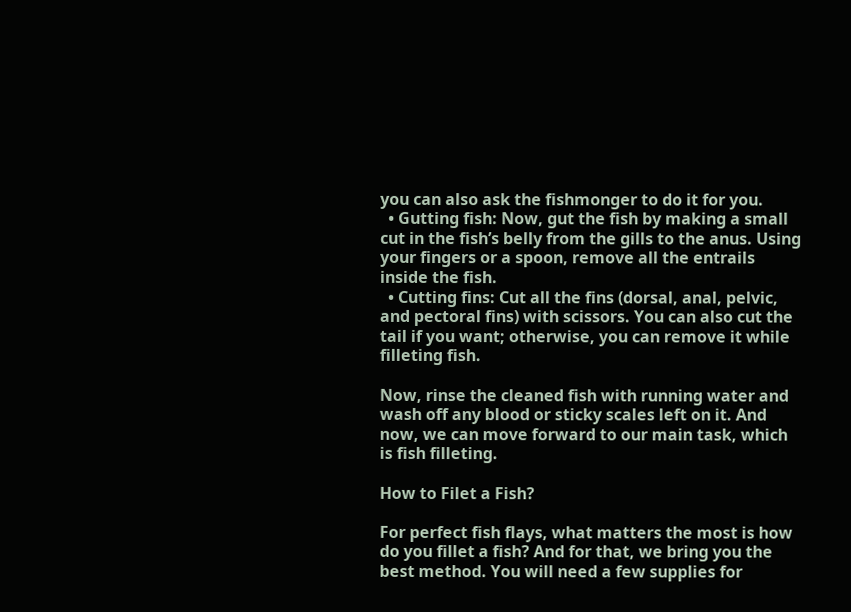you can also ask the fishmonger to do it for you.
  • Gutting fish: Now, gut the fish by making a small cut in the fish’s belly from the gills to the anus. Using your fingers or a spoon, remove all the entrails inside the fish.
  • Cutting fins: Cut all the fins (dorsal, anal, pelvic, and pectoral fins) with scissors. You can also cut the tail if you want; otherwise, you can remove it while filleting fish.

Now, rinse the cleaned fish with running water and wash off any blood or sticky scales left on it. And now, we can move forward to our main task, which is fish filleting.

How to Filet a Fish?

For perfect fish flays, what matters the most is how do you fillet a fish? And for that, we bring you the best method. You will need a few supplies for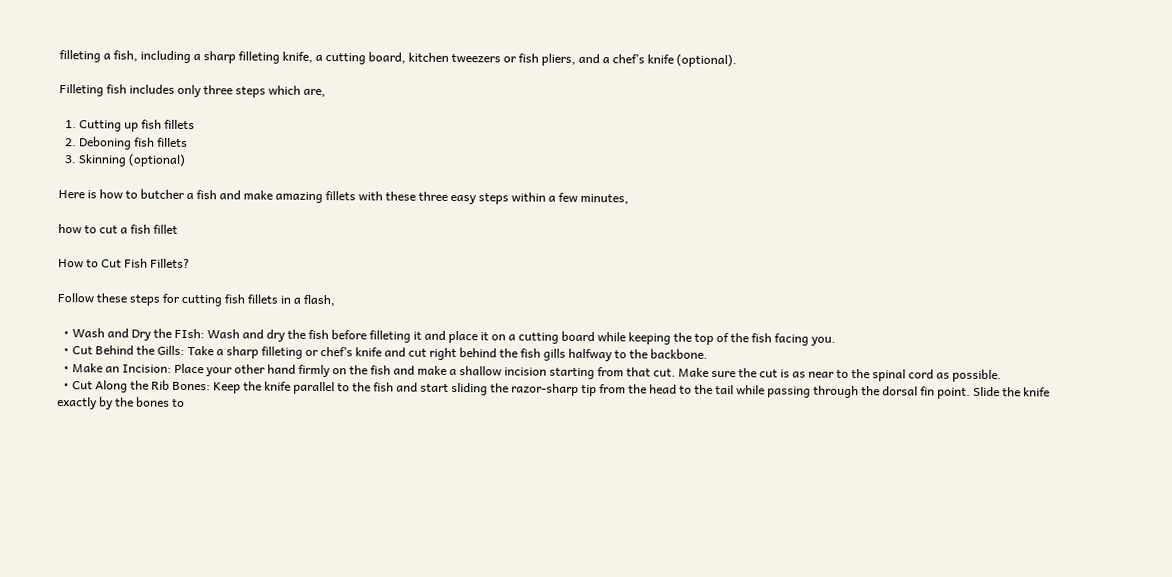filleting a fish, including a sharp filleting knife, a cutting board, kitchen tweezers or fish pliers, and a chef’s knife (optional).

Filleting fish includes only three steps which are,

  1. Cutting up fish fillets
  2. Deboning fish fillets
  3. Skinning (optional)

Here is how to butcher a fish and make amazing fillets with these three easy steps within a few minutes,

how to cut a fish fillet

How to Cut Fish Fillets?

Follow these steps for cutting fish fillets in a flash,

  • Wash and Dry the FIsh: Wash and dry the fish before filleting it and place it on a cutting board while keeping the top of the fish facing you.
  • Cut Behind the Gills: Take a sharp filleting or chef’s knife and cut right behind the fish gills halfway to the backbone.
  • Make an Incision: Place your other hand firmly on the fish and make a shallow incision starting from that cut. Make sure the cut is as near to the spinal cord as possible.
  • Cut Along the Rib Bones: Keep the knife parallel to the fish and start sliding the razor-sharp tip from the head to the tail while passing through the dorsal fin point. Slide the knife exactly by the bones to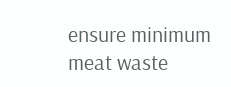ensure minimum meat waste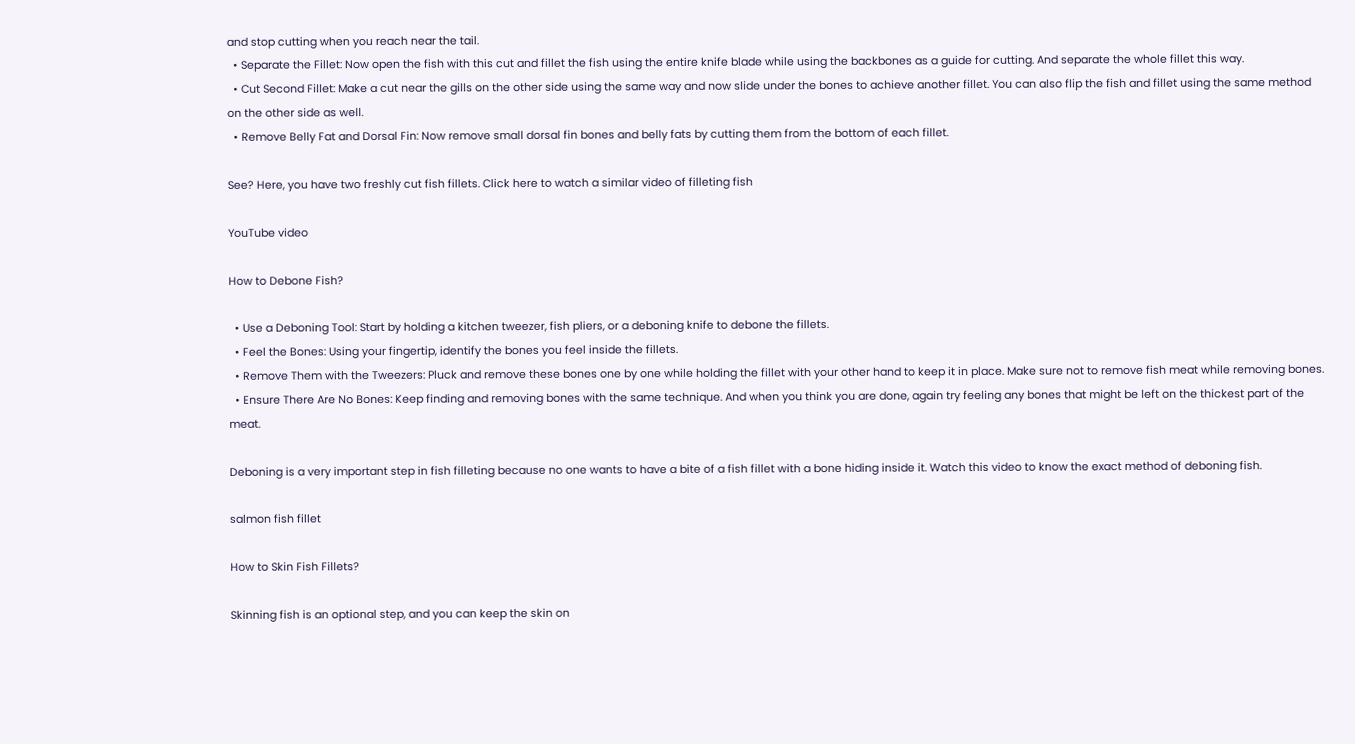and stop cutting when you reach near the tail.
  • Separate the Fillet: Now open the fish with this cut and fillet the fish using the entire knife blade while using the backbones as a guide for cutting. And separate the whole fillet this way.
  • Cut Second Fillet: Make a cut near the gills on the other side using the same way and now slide under the bones to achieve another fillet. You can also flip the fish and fillet using the same method on the other side as well.
  • Remove Belly Fat and Dorsal Fin: Now remove small dorsal fin bones and belly fats by cutting them from the bottom of each fillet.

See? Here, you have two freshly cut fish fillets. Click here to watch a similar video of filleting fish

YouTube video

How to Debone Fish?

  • Use a Deboning Tool: Start by holding a kitchen tweezer, fish pliers, or a deboning knife to debone the fillets.
  • Feel the Bones: Using your fingertip, identify the bones you feel inside the fillets.
  • Remove Them with the Tweezers: Pluck and remove these bones one by one while holding the fillet with your other hand to keep it in place. Make sure not to remove fish meat while removing bones.
  • Ensure There Are No Bones: Keep finding and removing bones with the same technique. And when you think you are done, again try feeling any bones that might be left on the thickest part of the meat.

Deboning is a very important step in fish filleting because no one wants to have a bite of a fish fillet with a bone hiding inside it. Watch this video to know the exact method of deboning fish.

salmon fish fillet

How to Skin Fish Fillets?

Skinning fish is an optional step, and you can keep the skin on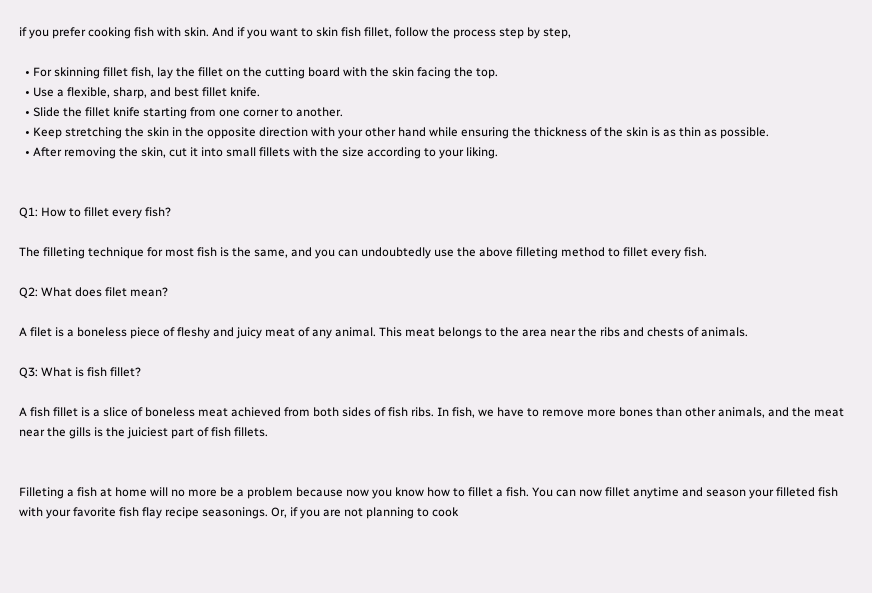if you prefer cooking fish with skin. And if you want to skin fish fillet, follow the process step by step,

  • For skinning fillet fish, lay the fillet on the cutting board with the skin facing the top.
  • Use a flexible, sharp, and best fillet knife.
  • Slide the fillet knife starting from one corner to another.
  • Keep stretching the skin in the opposite direction with your other hand while ensuring the thickness of the skin is as thin as possible.
  • After removing the skin, cut it into small fillets with the size according to your liking.


Q1: How to fillet every fish?

The filleting technique for most fish is the same, and you can undoubtedly use the above filleting method to fillet every fish.

Q2: What does filet mean?

A filet is a boneless piece of fleshy and juicy meat of any animal. This meat belongs to the area near the ribs and chests of animals.

Q3: What is fish fillet?

A fish fillet is a slice of boneless meat achieved from both sides of fish ribs. In fish, we have to remove more bones than other animals, and the meat near the gills is the juiciest part of fish fillets.


Filleting a fish at home will no more be a problem because now you know how to fillet a fish. You can now fillet anytime and season your filleted fish with your favorite fish flay recipe seasonings. Or, if you are not planning to cook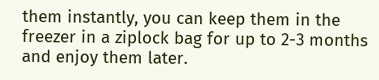them instantly, you can keep them in the freezer in a ziplock bag for up to 2-3 months and enjoy them later.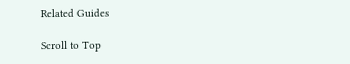Related Guides

Scroll to Top